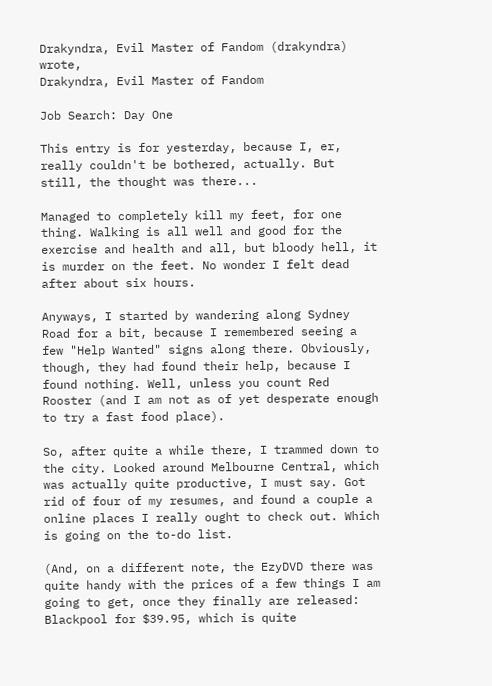Drakyndra, Evil Master of Fandom (drakyndra) wrote,
Drakyndra, Evil Master of Fandom

Job Search: Day One

This entry is for yesterday, because I, er, really couldn't be bothered, actually. But still, the thought was there...

Managed to completely kill my feet, for one thing. Walking is all well and good for the exercise and health and all, but bloody hell, it is murder on the feet. No wonder I felt dead after about six hours.

Anyways, I started by wandering along Sydney Road for a bit, because I remembered seeing a few "Help Wanted" signs along there. Obviously, though, they had found their help, because I found nothing. Well, unless you count Red Rooster (and I am not as of yet desperate enough to try a fast food place).

So, after quite a while there, I trammed down to the city. Looked around Melbourne Central, which was actually quite productive, I must say. Got rid of four of my resumes, and found a couple a online places I really ought to check out. Which is going on the to-do list.

(And, on a different note, the EzyDVD there was quite handy with the prices of a few things I am going to get, once they finally are released: Blackpool for $39.95, which is quite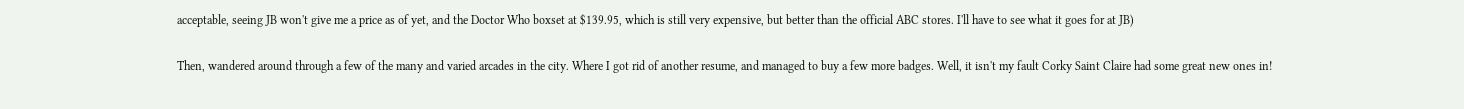acceptable, seeing JB won't give me a price as of yet, and the Doctor Who boxset at $139.95, which is still very expensive, but better than the official ABC stores. I'll have to see what it goes for at JB)

Then, wandered around through a few of the many and varied arcades in the city. Where I got rid of another resume, and managed to buy a few more badges. Well, it isn't my fault Corky Saint Claire had some great new ones in!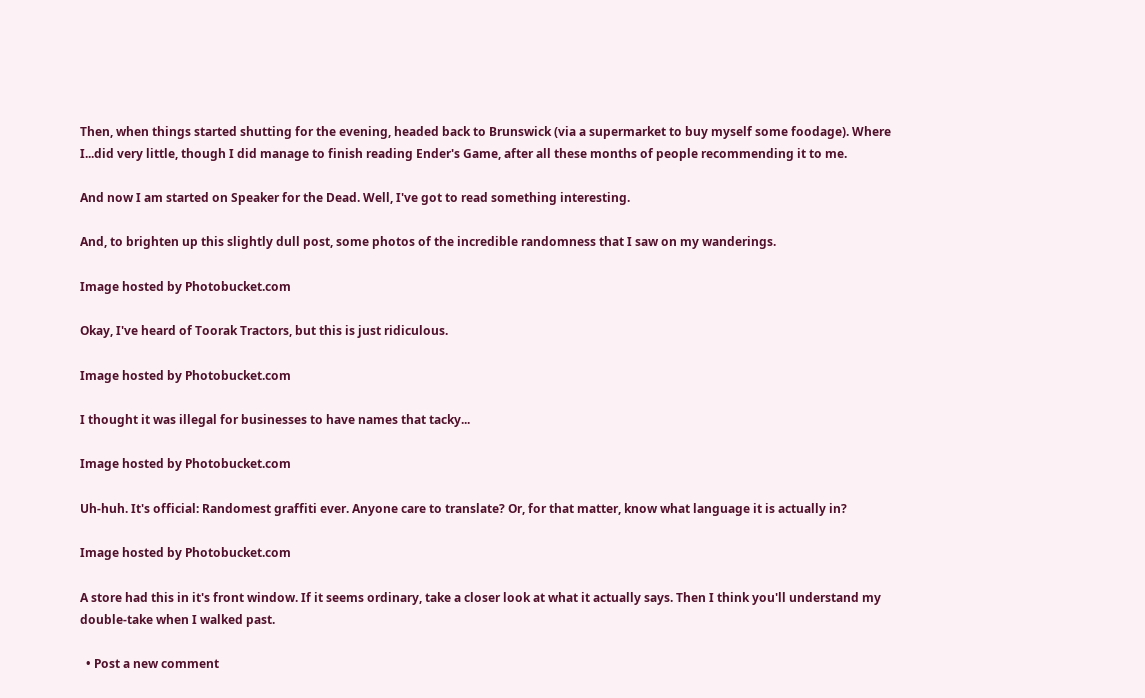Then, when things started shutting for the evening, headed back to Brunswick (via a supermarket to buy myself some foodage). Where I...did very little, though I did manage to finish reading Ender's Game, after all these months of people recommending it to me.

And now I am started on Speaker for the Dead. Well, I've got to read something interesting.

And, to brighten up this slightly dull post, some photos of the incredible randomness that I saw on my wanderings.

Image hosted by Photobucket.com

Okay, I've heard of Toorak Tractors, but this is just ridiculous.

Image hosted by Photobucket.com

I thought it was illegal for businesses to have names that tacky...

Image hosted by Photobucket.com

Uh-huh. It's official: Randomest graffiti ever. Anyone care to translate? Or, for that matter, know what language it is actually in?

Image hosted by Photobucket.com

A store had this in it's front window. If it seems ordinary, take a closer look at what it actually says. Then I think you'll understand my double-take when I walked past.

  • Post a new comment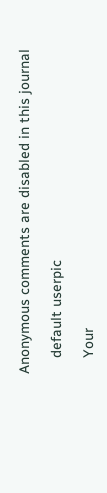Anonymous comments are disabled in this journal

    default userpic

    Your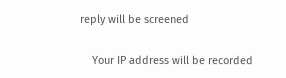reply will be screened

    Your IP address will be recorded